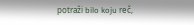potraži bilo koju reč,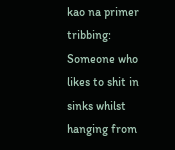kao na primer tribbing:
Someone who likes to shit in sinks whilst hanging from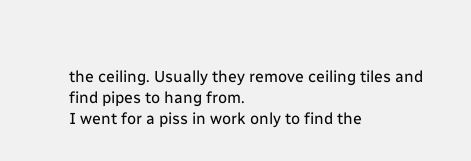the ceiling. Usually they remove ceiling tiles and find pipes to hang from.
I went for a piss in work only to find the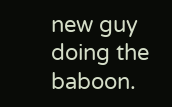new guy doing the baboon.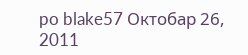po blake57 Октобар 26, 2011